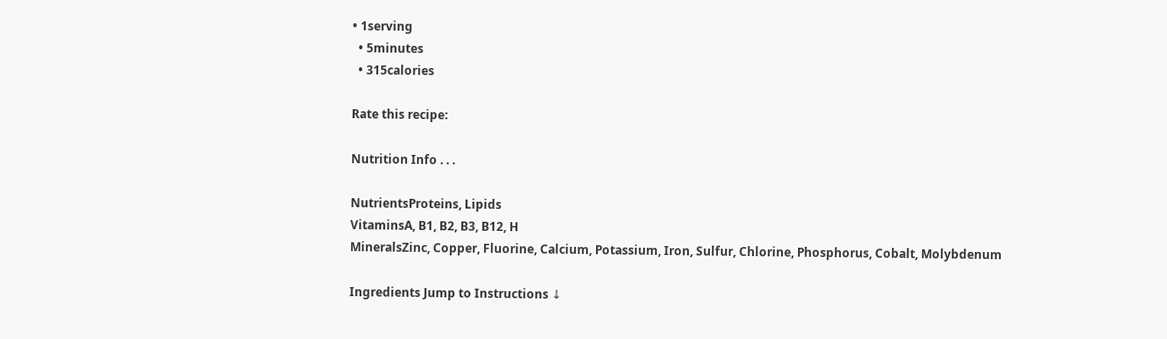• 1serving
  • 5minutes
  • 315calories

Rate this recipe:

Nutrition Info . . .

NutrientsProteins, Lipids
VitaminsA, B1, B2, B3, B12, H
MineralsZinc, Copper, Fluorine, Calcium, Potassium, Iron, Sulfur, Chlorine, Phosphorus, Cobalt, Molybdenum

Ingredients Jump to Instructions ↓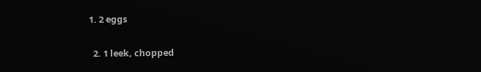1. 2 eggs

  2. 1 leek, chopped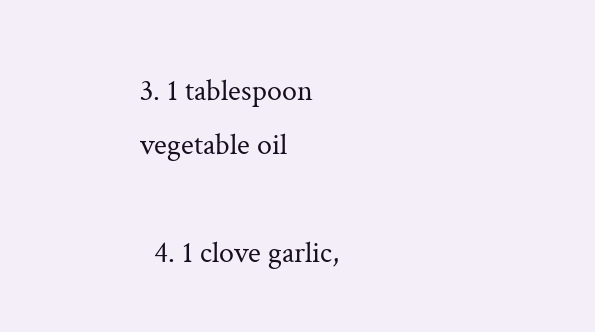3. 1 tablespoon vegetable oil

  4. 1 clove garlic,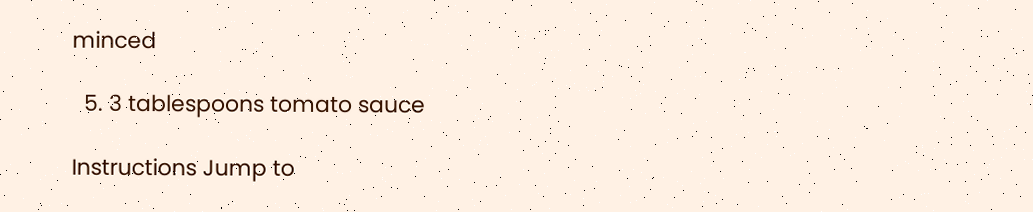minced

  5. 3 tablespoons tomato sauce

Instructions Jump to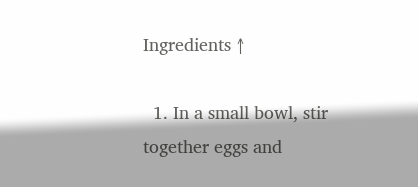Ingredients ↑

  1. In a small bowl, stir together eggs and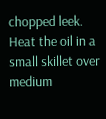chopped leek. Heat the oil in a small skillet over medium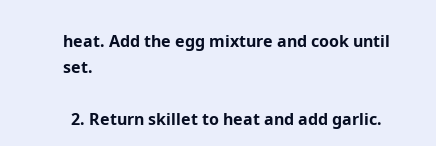heat. Add the egg mixture and cook until set.

  2. Return skillet to heat and add garlic.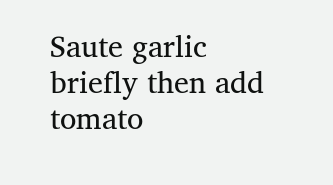Saute garlic briefly then add tomato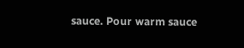sauce. Pour warm sauce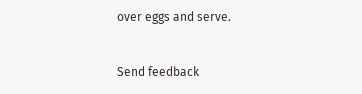over eggs and serve.


Send feedback